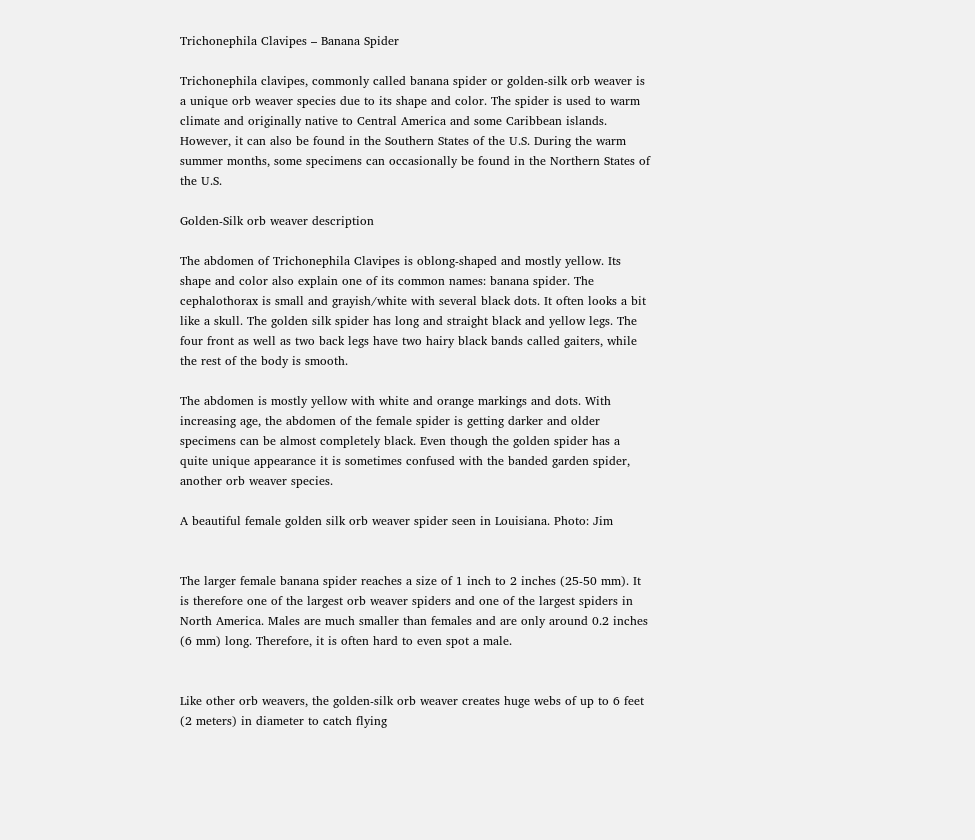Trichonephila Clavipes – Banana Spider

Trichonephila clavipes, commonly called banana spider or golden-silk orb weaver is a unique orb weaver species due to its shape and color. The spider is used to warm climate and originally native to Central America and some Caribbean islands. However, it can also be found in the Southern States of the U.S. During the warm summer months, some specimens can occasionally be found in the Northern States of the U.S.

Golden-Silk orb weaver description

The abdomen of Trichonephila Clavipes is oblong-shaped and mostly yellow. Its shape and color also explain one of its common names: banana spider. The cephalothorax is small and grayish/white with several black dots. It often looks a bit like a skull. The golden silk spider has long and straight black and yellow legs. The four front as well as two back legs have two hairy black bands called gaiters, while the rest of the body is smooth.

The abdomen is mostly yellow with white and orange markings and dots. With increasing age, the abdomen of the female spider is getting darker and older specimens can be almost completely black. Even though the golden spider has a quite unique appearance it is sometimes confused with the banded garden spider, another orb weaver species.

A beautiful female golden silk orb weaver spider seen in Louisiana. Photo: Jim


The larger female banana spider reaches a size of 1 inch to 2 inches (25-50 mm). It is therefore one of the largest orb weaver spiders and one of the largest spiders in North America. Males are much smaller than females and are only around 0.2 inches (6 mm) long. Therefore, it is often hard to even spot a male.


Like other orb weavers, the golden-silk orb weaver creates huge webs of up to 6 feet (2 meters) in diameter to catch flying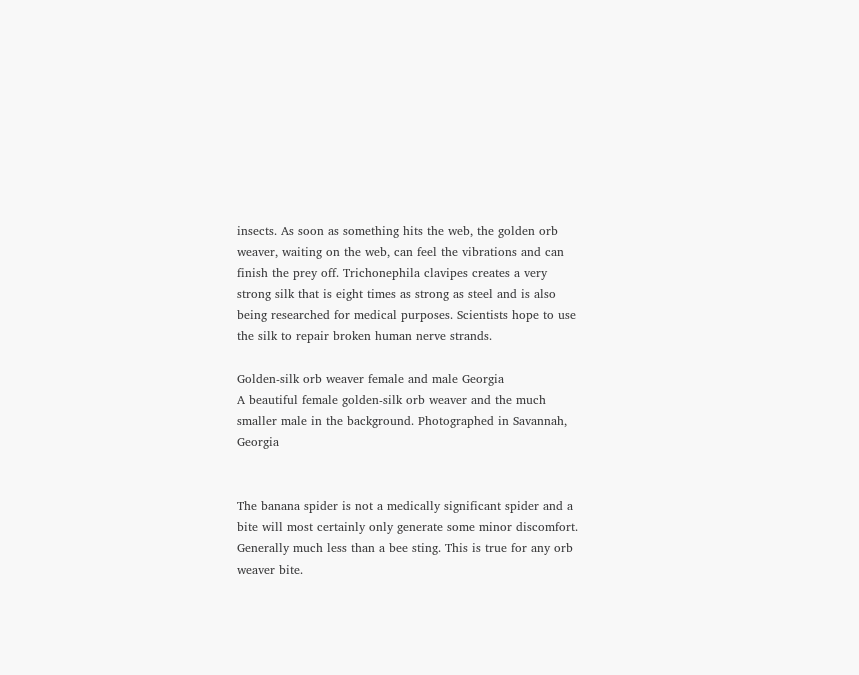insects. As soon as something hits the web, the golden orb weaver, waiting on the web, can feel the vibrations and can finish the prey off. Trichonephila clavipes creates a very strong silk that is eight times as strong as steel and is also being researched for medical purposes. Scientists hope to use the silk to repair broken human nerve strands.

Golden-silk orb weaver female and male Georgia
A beautiful female golden-silk orb weaver and the much smaller male in the background. Photographed in Savannah, Georgia


The banana spider is not a medically significant spider and a bite will most certainly only generate some minor discomfort. Generally much less than a bee sting. This is true for any orb weaver bite.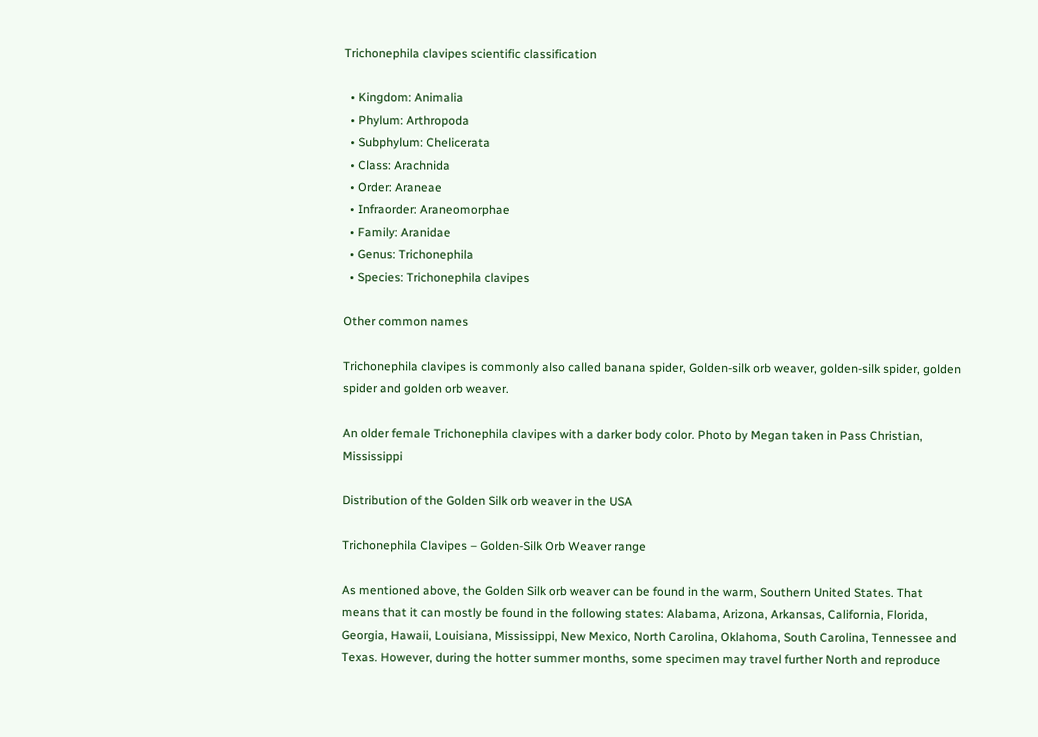Trichonephila clavipes scientific classification

  • Kingdom: Animalia
  • Phylum: Arthropoda
  • Subphylum: Chelicerata
  • Class: Arachnida
  • Order: Araneae
  • Infraorder: Araneomorphae
  • Family: Aranidae
  • Genus: Trichonephila
  • Species: Trichonephila clavipes

Other common names

Trichonephila clavipes is commonly also called banana spider, Golden-silk orb weaver, golden-silk spider, golden spider and golden orb weaver.

An older female Trichonephila clavipes with a darker body color. Photo by Megan taken in Pass Christian, Mississippi

Distribution of the Golden Silk orb weaver in the USA

Trichonephila Clavipes – Golden-Silk Orb Weaver range

As mentioned above, the Golden Silk orb weaver can be found in the warm, Southern United States. That means that it can mostly be found in the following states: Alabama, Arizona, Arkansas, California, Florida, Georgia, Hawaii, Louisiana, Mississippi, New Mexico, North Carolina, Oklahoma, South Carolina, Tennessee and Texas. However, during the hotter summer months, some specimen may travel further North and reproduce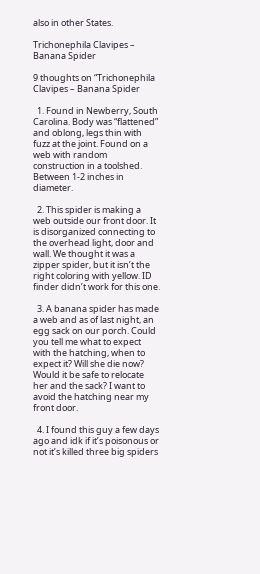also in other States.

Trichonephila Clavipes – Banana Spider

9 thoughts on “Trichonephila Clavipes – Banana Spider

  1. Found in Newberry, South Carolina. Body was “flattened” and oblong, legs thin with fuzz at the joint. Found on a web with random construction in a toolshed. Between 1-2 inches in diameter.

  2. This spider is making a web outside our front door. It is disorganized connecting to the overhead light, door and wall. We thought it was a zipper spider, but it isn’t the right coloring with yellow. ID finder didn’t work for this one.

  3. A banana spider has made a web and as of last night, an egg sack on our porch. Could you tell me what to expect with the hatching, when to expect it? Will she die now? Would it be safe to relocate her and the sack? I want to avoid the hatching near my front door.

  4. I found this guy a few days ago and idk if it’s poisonous or not it’s killed three big spiders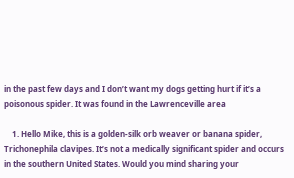in the past few days and I don’t want my dogs getting hurt if it’s a poisonous spider. It was found in the Lawrenceville area

    1. Hello Mike, this is a golden-silk orb weaver or banana spider, Trichonephila clavipes. It’s not a medically significant spider and occurs in the southern United States. Would you mind sharing your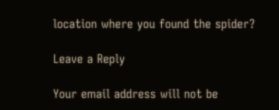location where you found the spider?

Leave a Reply

Your email address will not be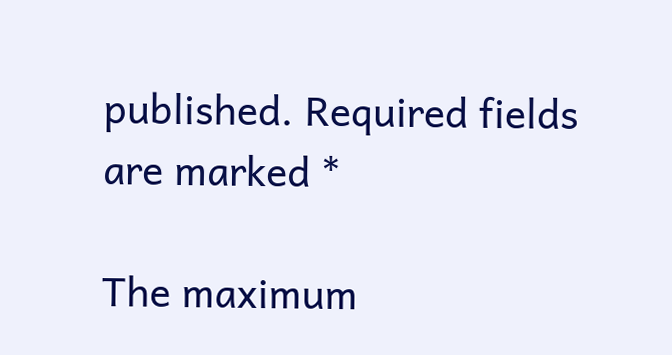published. Required fields are marked *

The maximum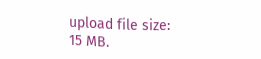upload file size: 15 MB.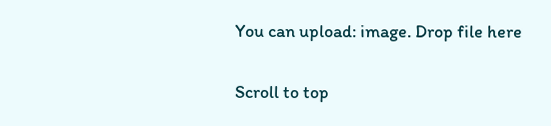You can upload: image. Drop file here

Scroll to top